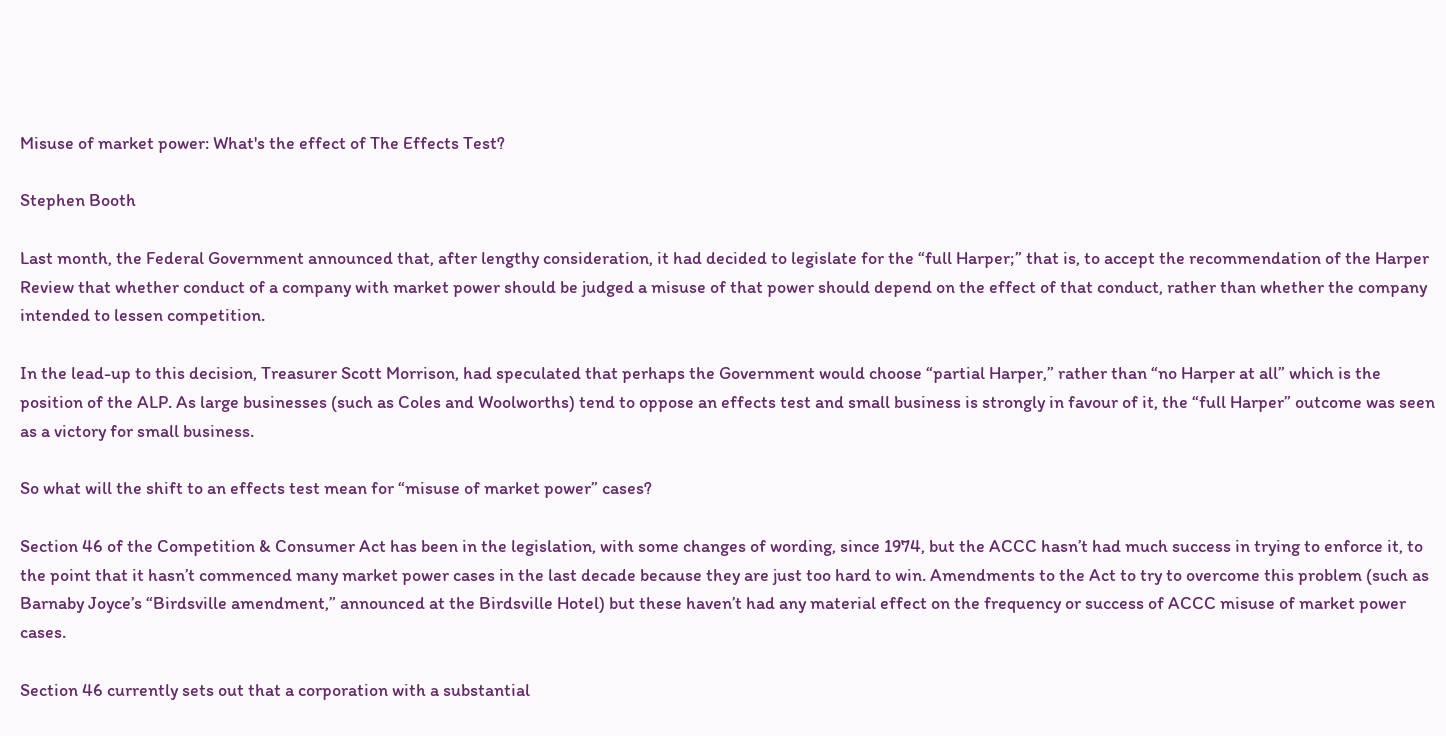Misuse of market power: What's the effect of The Effects Test?

Stephen Booth

Last month, the Federal Government announced that, after lengthy consideration, it had decided to legislate for the “full Harper;” that is, to accept the recommendation of the Harper Review that whether conduct of a company with market power should be judged a misuse of that power should depend on the effect of that conduct, rather than whether the company intended to lessen competition.

In the lead-up to this decision, Treasurer Scott Morrison, had speculated that perhaps the Government would choose “partial Harper,” rather than “no Harper at all” which is the position of the ALP. As large businesses (such as Coles and Woolworths) tend to oppose an effects test and small business is strongly in favour of it, the “full Harper” outcome was seen as a victory for small business.

So what will the shift to an effects test mean for “misuse of market power” cases?

Section 46 of the Competition & Consumer Act has been in the legislation, with some changes of wording, since 1974, but the ACCC hasn’t had much success in trying to enforce it, to the point that it hasn’t commenced many market power cases in the last decade because they are just too hard to win. Amendments to the Act to try to overcome this problem (such as Barnaby Joyce’s “Birdsville amendment,” announced at the Birdsville Hotel) but these haven’t had any material effect on the frequency or success of ACCC misuse of market power cases.

Section 46 currently sets out that a corporation with a substantial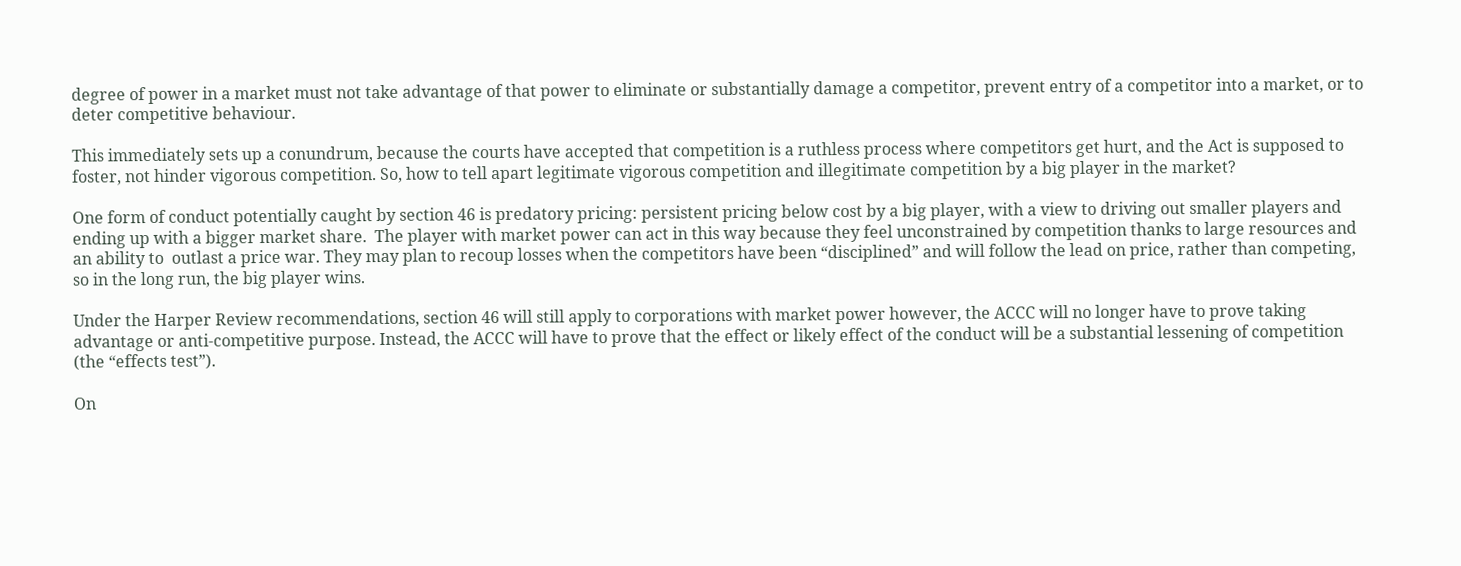degree of power in a market must not take advantage of that power to eliminate or substantially damage a competitor, prevent entry of a competitor into a market, or to deter competitive behaviour.

This immediately sets up a conundrum, because the courts have accepted that competition is a ruthless process where competitors get hurt, and the Act is supposed to foster, not hinder vigorous competition. So, how to tell apart legitimate vigorous competition and illegitimate competition by a big player in the market?

One form of conduct potentially caught by section 46 is predatory pricing: persistent pricing below cost by a big player, with a view to driving out smaller players and ending up with a bigger market share.  The player with market power can act in this way because they feel unconstrained by competition thanks to large resources and an ability to  outlast a price war. They may plan to recoup losses when the competitors have been “disciplined” and will follow the lead on price, rather than competing, so in the long run, the big player wins.

Under the Harper Review recommendations, section 46 will still apply to corporations with market power however, the ACCC will no longer have to prove taking advantage or anti-competitive purpose. Instead, the ACCC will have to prove that the effect or likely effect of the conduct will be a substantial lessening of competition (the “effects test”).

On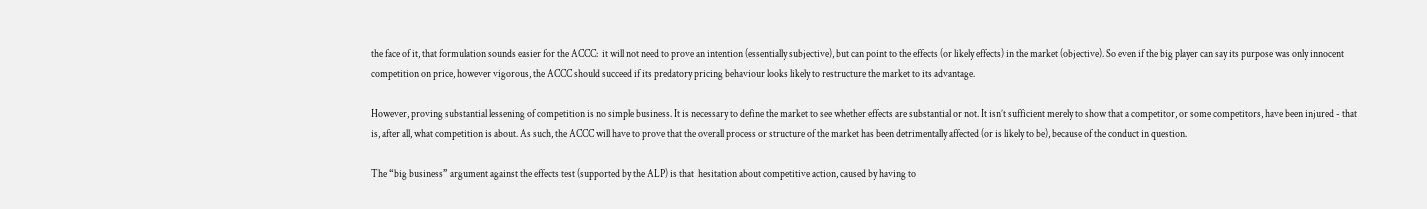the face of it, that formulation sounds easier for the ACCC:  it will not need to prove an intention (essentially subjective), but can point to the effects (or likely effects) in the market (objective). So even if the big player can say its purpose was only innocent competition on price, however vigorous, the ACCC should succeed if its predatory pricing behaviour looks likely to restructure the market to its advantage.

However, proving substantial lessening of competition is no simple business. It is necessary to define the market to see whether effects are substantial or not. It isn’t sufficient merely to show that a competitor, or some competitors, have been injured - that is, after all, what competition is about. As such, the ACCC will have to prove that the overall process or structure of the market has been detrimentally affected (or is likely to be), because of the conduct in question.

The “big business” argument against the effects test (supported by the ALP) is that  hesitation about competitive action, caused by having to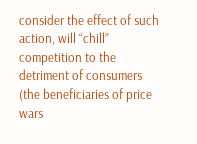consider the effect of such action, will “chill” competition to the detriment of consumers (the beneficiaries of price wars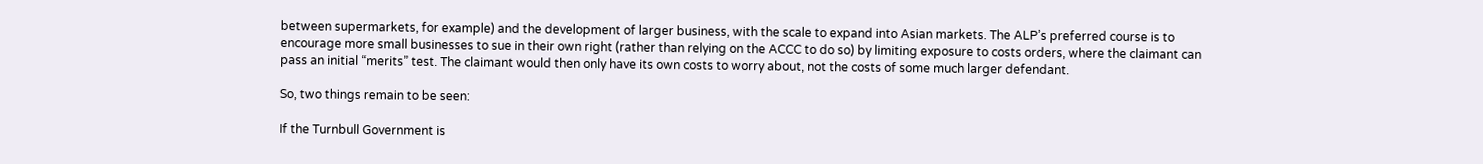between supermarkets, for example) and the development of larger business, with the scale to expand into Asian markets. The ALP’s preferred course is to encourage more small businesses to sue in their own right (rather than relying on the ACCC to do so) by limiting exposure to costs orders, where the claimant can pass an initial “merits” test. The claimant would then only have its own costs to worry about, not the costs of some much larger defendant.

So, two things remain to be seen:

If the Turnbull Government is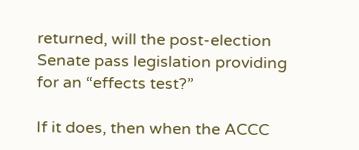returned, will the post-election Senate pass legislation providing for an “effects test?”

If it does, then when the ACCC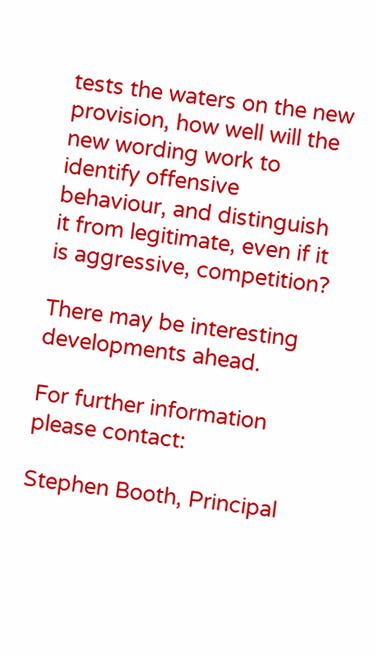tests the waters on the new provision, how well will the new wording work to identify offensive behaviour, and distinguish it from legitimate, even if it is aggressive, competition?

There may be interesting developments ahead.

For further information please contact:

Stephen Booth, Principal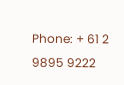Phone: + 61 2 9895 9222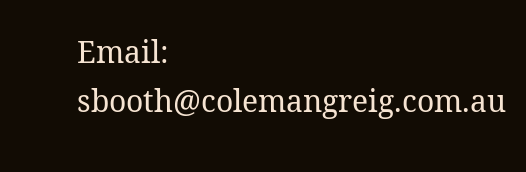Email: sbooth@colemangreig.com.au